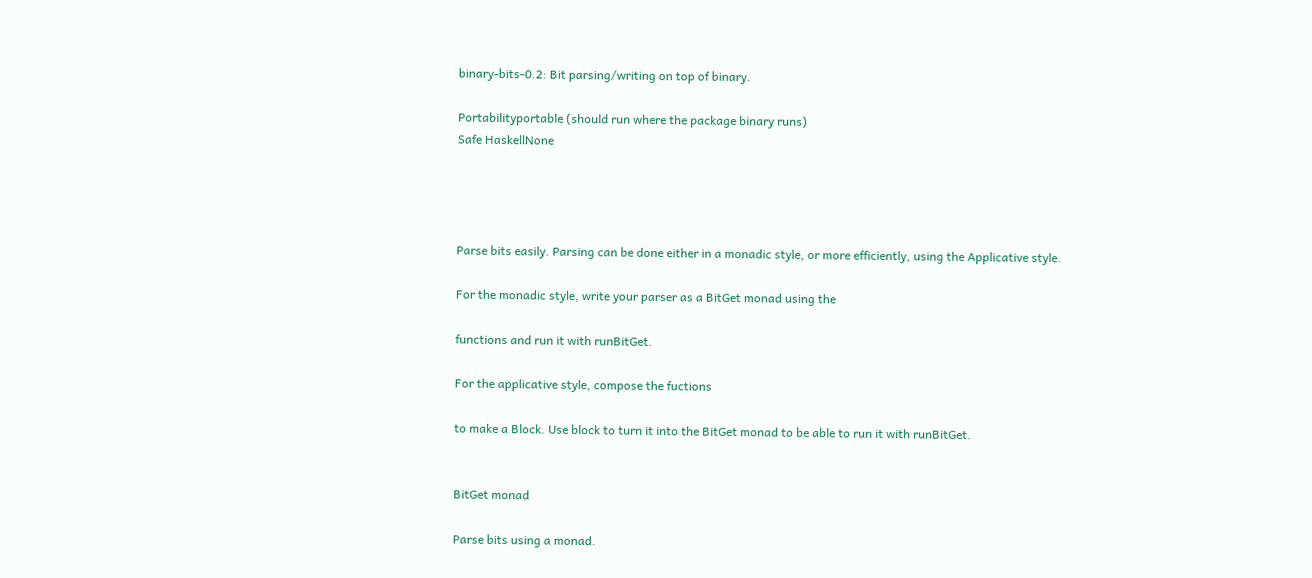binary-bits-0.2: Bit parsing/writing on top of binary.

Portabilityportable (should run where the package binary runs)
Safe HaskellNone




Parse bits easily. Parsing can be done either in a monadic style, or more efficiently, using the Applicative style.

For the monadic style, write your parser as a BitGet monad using the

functions and run it with runBitGet.

For the applicative style, compose the fuctions

to make a Block. Use block to turn it into the BitGet monad to be able to run it with runBitGet.


BitGet monad

Parse bits using a monad.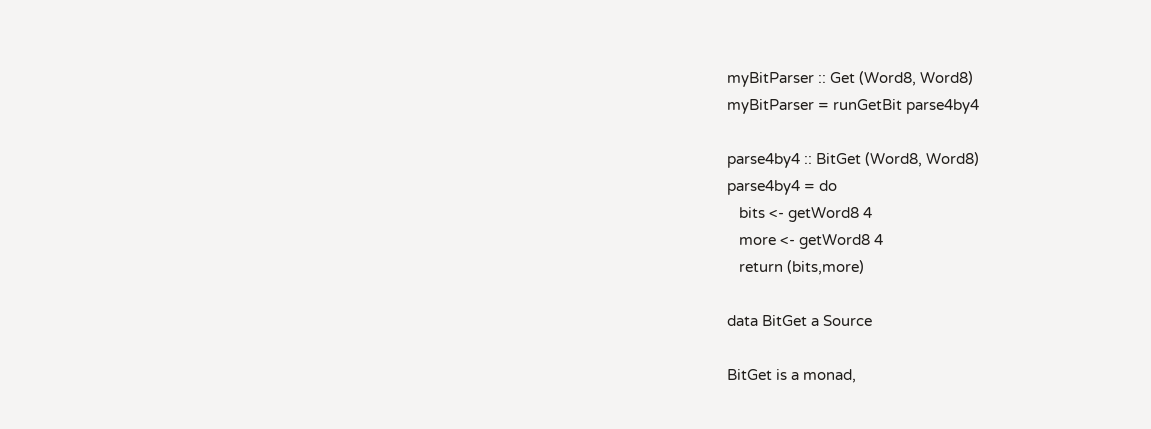myBitParser :: Get (Word8, Word8)
myBitParser = runGetBit parse4by4

parse4by4 :: BitGet (Word8, Word8)
parse4by4 = do
   bits <- getWord8 4
   more <- getWord8 4
   return (bits,more)

data BitGet a Source

BitGet is a monad,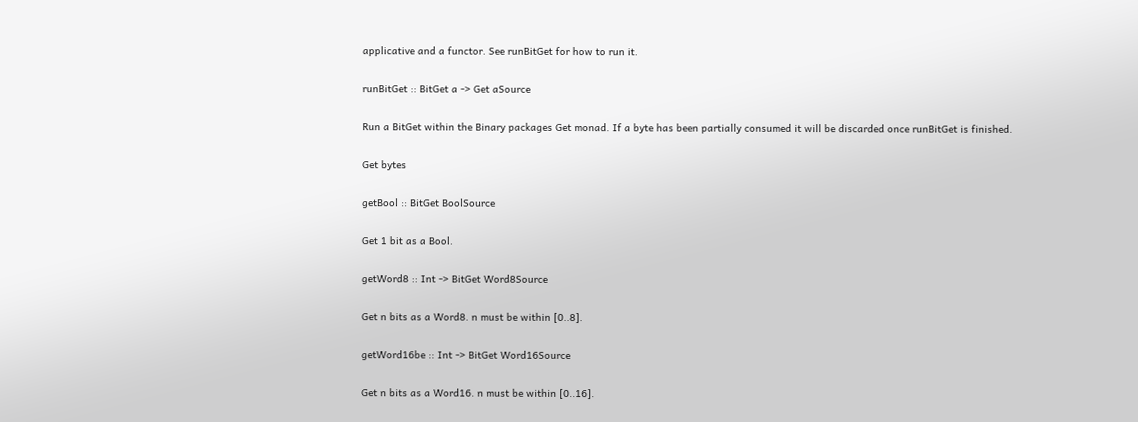applicative and a functor. See runBitGet for how to run it.

runBitGet :: BitGet a -> Get aSource

Run a BitGet within the Binary packages Get monad. If a byte has been partially consumed it will be discarded once runBitGet is finished.

Get bytes

getBool :: BitGet BoolSource

Get 1 bit as a Bool.

getWord8 :: Int -> BitGet Word8Source

Get n bits as a Word8. n must be within [0..8].

getWord16be :: Int -> BitGet Word16Source

Get n bits as a Word16. n must be within [0..16].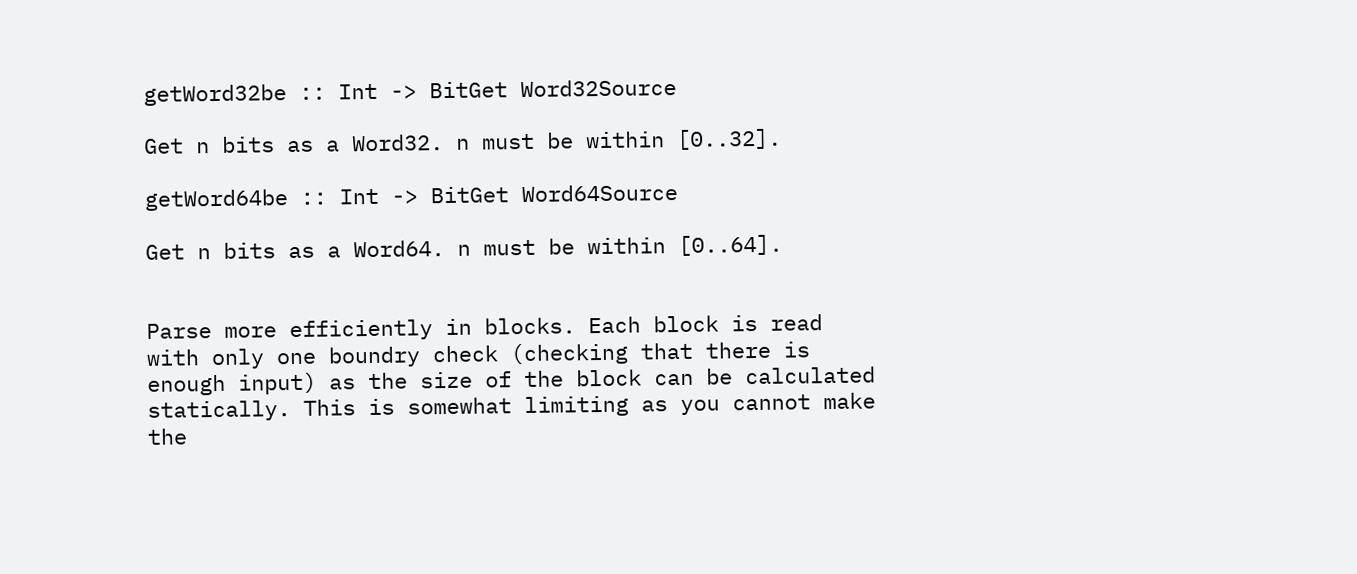getWord32be :: Int -> BitGet Word32Source

Get n bits as a Word32. n must be within [0..32].

getWord64be :: Int -> BitGet Word64Source

Get n bits as a Word64. n must be within [0..64].


Parse more efficiently in blocks. Each block is read with only one boundry check (checking that there is enough input) as the size of the block can be calculated statically. This is somewhat limiting as you cannot make the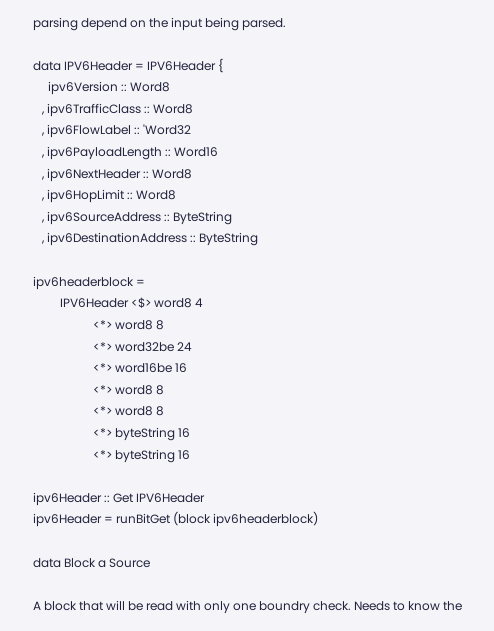parsing depend on the input being parsed.

data IPV6Header = IPV6Header {
     ipv6Version :: Word8
   , ipv6TrafficClass :: Word8
   , ipv6FlowLabel :: 'Word32
   , ipv6PayloadLength :: Word16
   , ipv6NextHeader :: Word8
   , ipv6HopLimit :: Word8
   , ipv6SourceAddress :: ByteString
   , ipv6DestinationAddress :: ByteString

ipv6headerblock =
         IPV6Header <$> word8 4
                    <*> word8 8
                    <*> word32be 24
                    <*> word16be 16
                    <*> word8 8
                    <*> word8 8
                    <*> byteString 16
                    <*> byteString 16

ipv6Header :: Get IPV6Header
ipv6Header = runBitGet (block ipv6headerblock)

data Block a Source

A block that will be read with only one boundry check. Needs to know the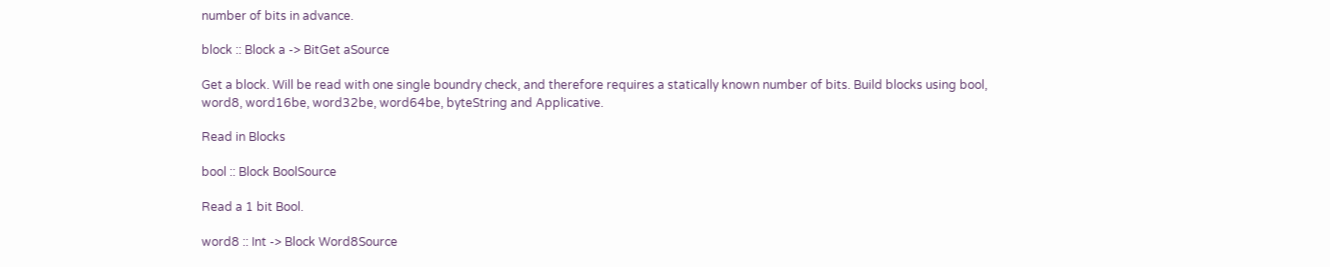number of bits in advance.

block :: Block a -> BitGet aSource

Get a block. Will be read with one single boundry check, and therefore requires a statically known number of bits. Build blocks using bool, word8, word16be, word32be, word64be, byteString and Applicative.

Read in Blocks

bool :: Block BoolSource

Read a 1 bit Bool.

word8 :: Int -> Block Word8Source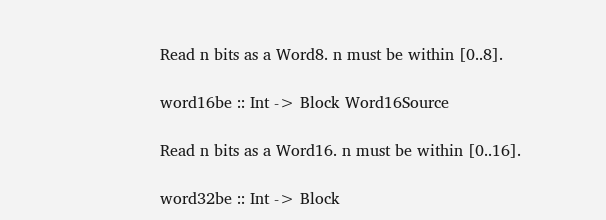Read n bits as a Word8. n must be within [0..8].

word16be :: Int -> Block Word16Source

Read n bits as a Word16. n must be within [0..16].

word32be :: Int -> Block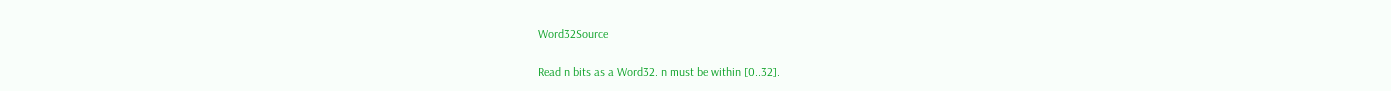Word32Source

Read n bits as a Word32. n must be within [0..32].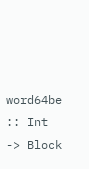word64be :: Int -> Block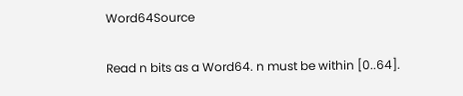Word64Source

Read n bits as a Word64. n must be within [0..64].